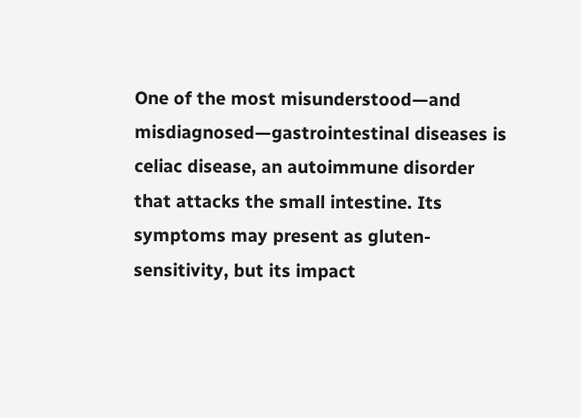One of the most misunderstood—and misdiagnosed—gastrointestinal diseases is celiac disease, an autoimmune disorder that attacks the small intestine. Its symptoms may present as gluten-sensitivity, but its impact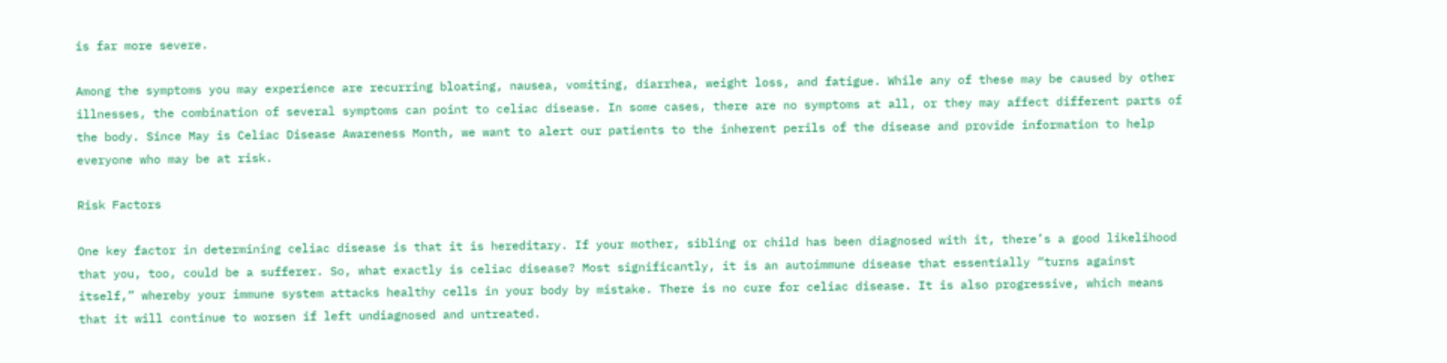is far more severe.

Among the symptoms you may experience are recurring bloating, nausea, vomiting, diarrhea, weight loss, and fatigue. While any of these may be caused by other illnesses, the combination of several symptoms can point to celiac disease. In some cases, there are no symptoms at all, or they may affect different parts of the body. Since May is Celiac Disease Awareness Month, we want to alert our patients to the inherent perils of the disease and provide information to help everyone who may be at risk.

Risk Factors

One key factor in determining celiac disease is that it is hereditary. If your mother, sibling or child has been diagnosed with it, there’s a good likelihood that you, too, could be a sufferer. So, what exactly is celiac disease? Most significantly, it is an autoimmune disease that essentially “turns against itself,” whereby your immune system attacks healthy cells in your body by mistake. There is no cure for celiac disease. It is also progressive, which means that it will continue to worsen if left undiagnosed and untreated.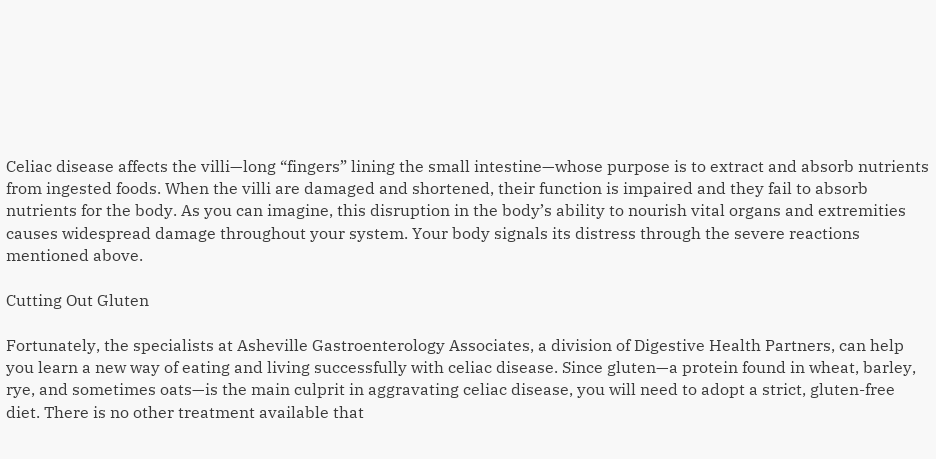Celiac disease affects the villi—long “fingers” lining the small intestine—whose purpose is to extract and absorb nutrients from ingested foods. When the villi are damaged and shortened, their function is impaired and they fail to absorb nutrients for the body. As you can imagine, this disruption in the body’s ability to nourish vital organs and extremities causes widespread damage throughout your system. Your body signals its distress through the severe reactions mentioned above.

Cutting Out Gluten

Fortunately, the specialists at Asheville Gastroenterology Associates, a division of Digestive Health Partners, can help you learn a new way of eating and living successfully with celiac disease. Since gluten—a protein found in wheat, barley, rye, and sometimes oats—is the main culprit in aggravating celiac disease, you will need to adopt a strict, gluten-free diet. There is no other treatment available that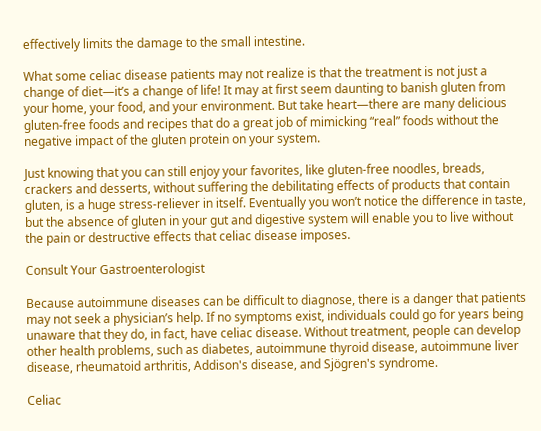effectively limits the damage to the small intestine.

What some celiac disease patients may not realize is that the treatment is not just a change of diet—it’s a change of life! It may at first seem daunting to banish gluten from your home, your food, and your environment. But take heart—there are many delicious gluten-free foods and recipes that do a great job of mimicking “real” foods without the negative impact of the gluten protein on your system.

Just knowing that you can still enjoy your favorites, like gluten-free noodles, breads, crackers and desserts, without suffering the debilitating effects of products that contain gluten, is a huge stress-reliever in itself. Eventually you won’t notice the difference in taste, but the absence of gluten in your gut and digestive system will enable you to live without the pain or destructive effects that celiac disease imposes.

Consult Your Gastroenterologist

Because autoimmune diseases can be difficult to diagnose, there is a danger that patients may not seek a physician’s help. If no symptoms exist, individuals could go for years being unaware that they do, in fact, have celiac disease. Without treatment, people can develop other health problems, such as diabetes, autoimmune thyroid disease, autoimmune liver disease, rheumatoid arthritis, Addison's disease, and Sjögren's syndrome.

Celiac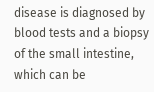disease is diagnosed by blood tests and a biopsy of the small intestine, which can be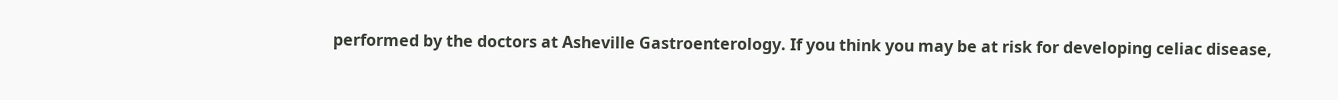performed by the doctors at Asheville Gastroenterology. If you think you may be at risk for developing celiac disease,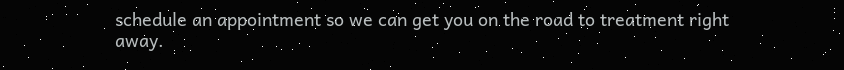schedule an appointment so we can get you on the road to treatment right away.